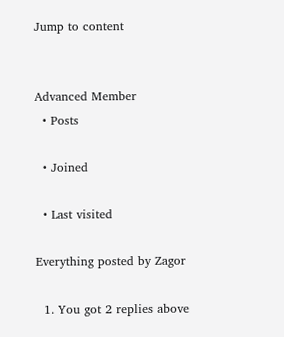Jump to content


Advanced Member
  • Posts

  • Joined

  • Last visited

Everything posted by Zagor

  1. You got 2 replies above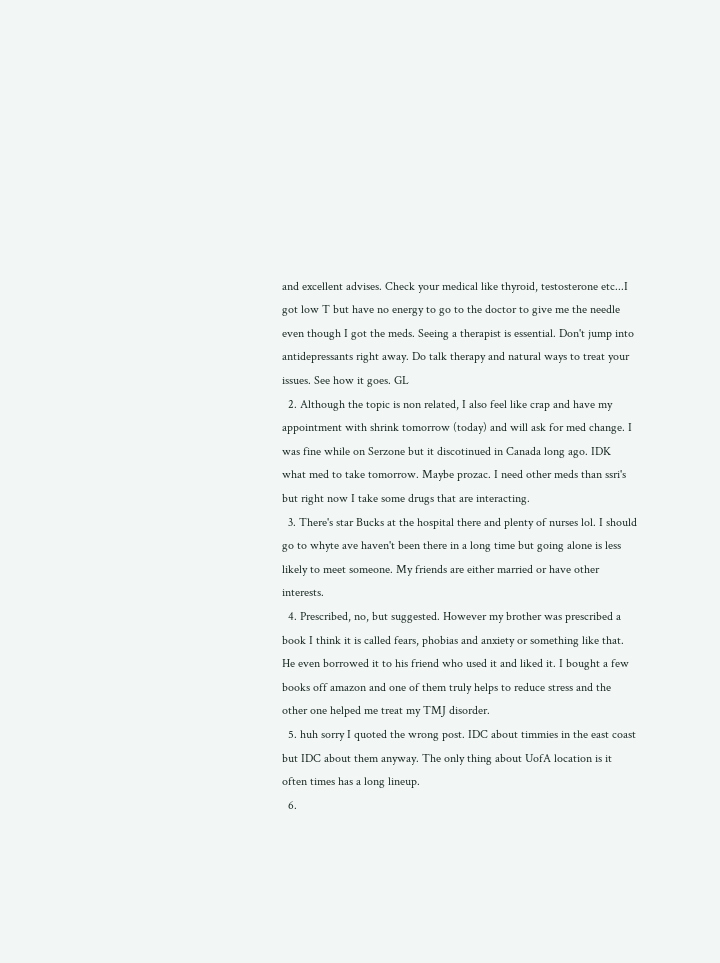and excellent advises. Check your medical like thyroid, testosterone etc...I got low T but have no energy to go to the doctor to give me the needle even though I got the meds. Seeing a therapist is essential. Don't jump into antidepressants right away. Do talk therapy and natural ways to treat your issues. See how it goes. GL
  2. Although the topic is non related, I also feel like crap and have my appointment with shrink tomorrow (today) and will ask for med change. I was fine while on Serzone but it discotinued in Canada long ago. IDK what med to take tomorrow. Maybe prozac. I need other meds than ssri's but right now I take some drugs that are interacting.
  3. There's star Bucks at the hospital there and plenty of nurses lol. I should go to whyte ave haven't been there in a long time but going alone is less likely to meet someone. My friends are either married or have other interests.
  4. Prescribed, no, but suggested. However my brother was prescribed a book I think it is called fears, phobias and anxiety or something like that. He even borrowed it to his friend who used it and liked it. I bought a few books off amazon and one of them truly helps to reduce stress and the other one helped me treat my TMJ disorder.
  5. huh sorry I quoted the wrong post. IDC about timmies in the east coast but IDC about them anyway. The only thing about UofA location is it often times has a long lineup.
  6.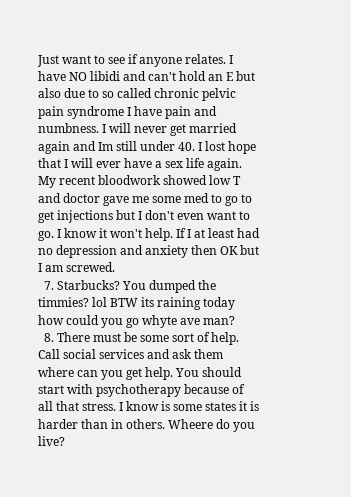Just want to see if anyone relates. I have NO libidi and can't hold an E but also due to so called chronic pelvic pain syndrome I have pain and numbness. I will never get married again and Im still under 40. I lost hope that I will ever have a sex life again. My recent bloodwork showed low T and doctor gave me some med to go to get injections but I don't even want to go. I know it won't help. If I at least had no depression and anxiety then OK but I am screwed.
  7. Starbucks? You dumped the timmies? lol BTW its raining today how could you go whyte ave man?
  8. There must be some sort of help. Call social services and ask them where can you get help. You should start with psychotherapy because of all that stress. I know is some states it is harder than in others. Wheere do you live?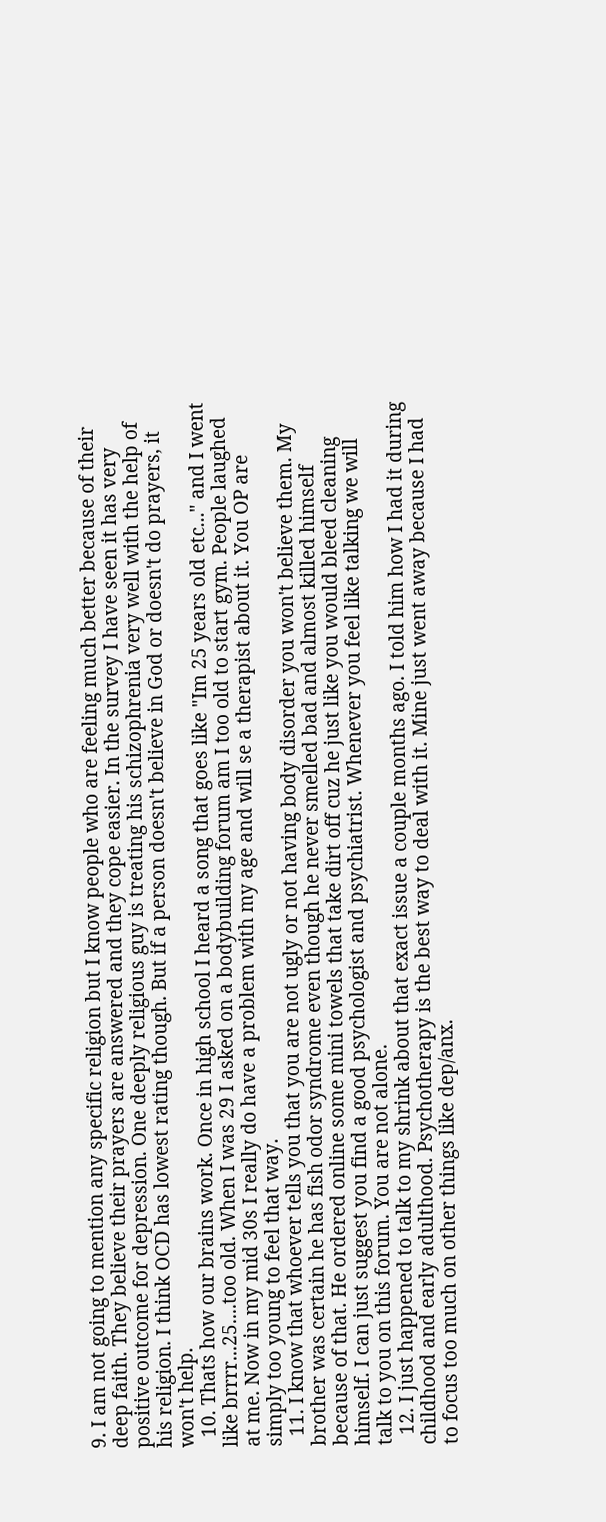9. I am not going to mention any specific religion but I know people who are feeling much better because of their deep faith. They believe their prayers are answered and they cope easier. In the survey I have seen it has very positive outcome for depression. One deeply religious guy is treating his schizophrenia very well with the help of his religion. I think OCD has lowest rating though. But if a person doesn't believe in God or doesn't do prayers, it won't help.
  10. Thats how our brains work. Once in high school I heard a song that goes like "Im 25 years old etc..." and I went like brrrr...25....too old. When I was 29 I asked on a bodybuilding forum am I too old to start gym. People laughed at me. Now in my mid 30s I really do have a problem with my age and will se a therapist about it. You OP are simply too young to feel that way.
  11. I know that whoever tells you that you are not ugly or not having body disorder you won't believe them. My brother was certain he has fish odor syndrome even though he never smelled bad and almost killed himself because of that. He ordered online some mini towels that take dirt off cuz he just like you would bleed cleaning himself. I can just suggest you find a good psychologist and psychiatrist. Whenever you feel like talking we will talk to you on this forum. You are not alone.
  12. I just happened to talk to my shrink about that exact issue a couple months ago. I told him how I had it during childhood and early adulthood. Psychotherapy is the best way to deal with it. Mine just went away because I had to focus too much on other things like dep/anx.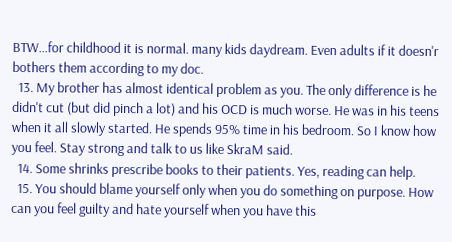BTW...for childhood it is normal. many kids daydream. Even adults if it doesn'r bothers them according to my doc.
  13. My brother has almost identical problem as you. The only difference is he didn't cut (but did pinch a lot) and his OCD is much worse. He was in his teens when it all slowly started. He spends 95% time in his bedroom. So I know how you feel. Stay strong and talk to us like SkraM said.
  14. Some shrinks prescribe books to their patients. Yes, reading can help.
  15. You should blame yourself only when you do something on purpose. How can you feel guilty and hate yourself when you have this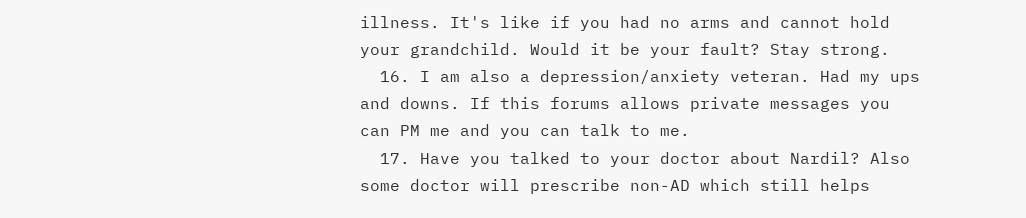illness. It's like if you had no arms and cannot hold your grandchild. Would it be your fault? Stay strong.
  16. I am also a depression/anxiety veteran. Had my ups and downs. If this forums allows private messages you can PM me and you can talk to me.
  17. Have you talked to your doctor about Nardil? Also some doctor will prescribe non-AD which still helps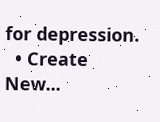for depression.
  • Create New...